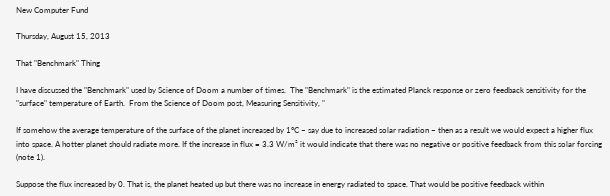New Computer Fund

Thursday, August 15, 2013

That "Benchmark" Thing

I have discussed the "Benchmark" used by Science of Doom a number of times.  The "Benchmark" is the estimated Planck response or zero feedback sensitivity for the "surface" temperature of Earth.  From the Science of Doom post, Measuring Sensitivity, "

If somehow the average temperature of the surface of the planet increased by 1°C – say due to increased solar radiation – then as a result we would expect a higher flux into space. A hotter planet should radiate more. If the increase in flux = 3.3 W/m² it would indicate that there was no negative or positive feedback from this solar forcing (note 1).

Suppose the flux increased by 0. That is, the planet heated up but there was no increase in energy radiated to space. That would be positive feedback within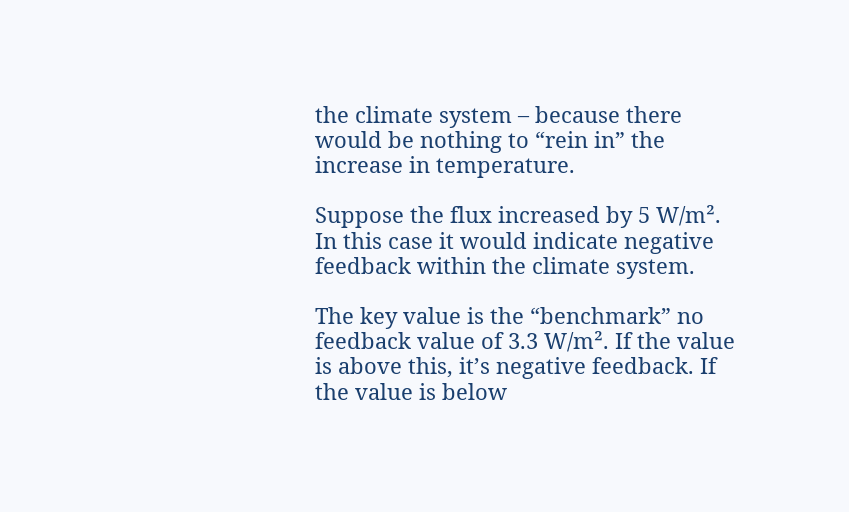the climate system – because there would be nothing to “rein in” the increase in temperature.

Suppose the flux increased by 5 W/m². In this case it would indicate negative feedback within the climate system.

The key value is the “benchmark” no feedback value of 3.3 W/m². If the value is above this, it’s negative feedback. If the value is below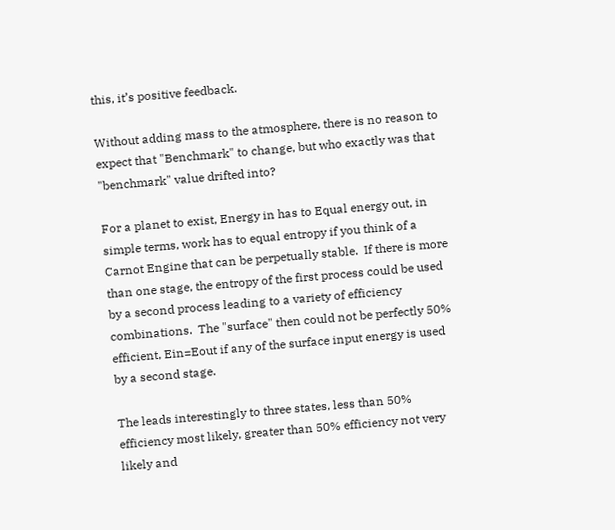this, it’s positive feedback.

Without adding mass to the atmosphere, there is no reason to expect that "Benchmark" to change, but who exactly was that "benchmark" value drifted into?

For a planet to exist, Energy in has to Equal energy out, in simple terms, work has to equal entropy if you think of a Carnot Engine that can be perpetually stable.  If there is more than one stage, the entropy of the first process could be used by a second process leading to a variety of efficiency combinations.  The "surface" then could not be perfectly 50% efficient, Ein=Eout if any of the surface input energy is used by a second stage.

The leads interestingly to three states, less than 50% efficiency most likely, greater than 50% efficiency not very likely and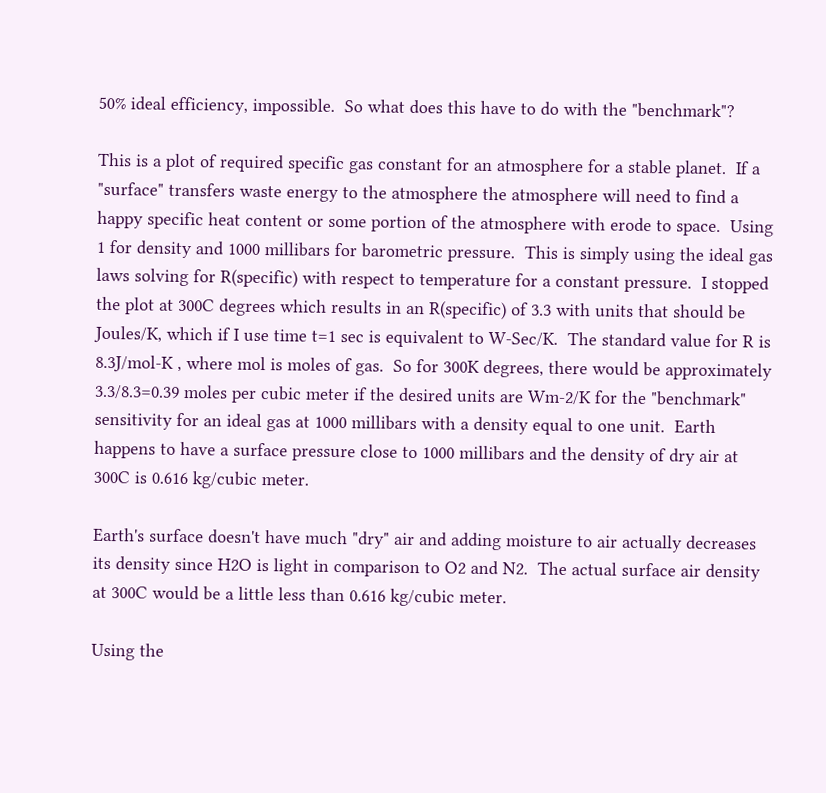50% ideal efficiency, impossible.  So what does this have to do with the "benchmark"?

This is a plot of required specific gas constant for an atmosphere for a stable planet.  If a "surface" transfers waste energy to the atmosphere the atmosphere will need to find a happy specific heat content or some portion of the atmosphere with erode to space.  Using 1 for density and 1000 millibars for barometric pressure.  This is simply using the ideal gas laws solving for R(specific) with respect to temperature for a constant pressure.  I stopped the plot at 300C degrees which results in an R(specific) of 3.3 with units that should be Joules/K, which if I use time t=1 sec is equivalent to W-Sec/K.  The standard value for R is 8.3J/mol-K , where mol is moles of gas.  So for 300K degrees, there would be approximately 3.3/8.3=0.39 moles per cubic meter if the desired units are Wm-2/K for the "benchmark" sensitivity for an ideal gas at 1000 millibars with a density equal to one unit.  Earth happens to have a surface pressure close to 1000 millibars and the density of dry air at 300C is 0.616 kg/cubic meter.

Earth's surface doesn't have much "dry" air and adding moisture to air actually decreases its density since H2O is light in comparison to O2 and N2.  The actual surface air density at 300C would be a little less than 0.616 kg/cubic meter.

Using the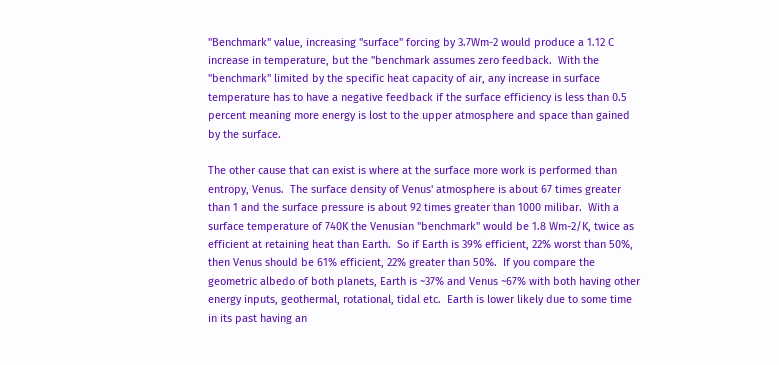"Benchmark" value, increasing "surface" forcing by 3.7Wm-2 would produce a 1.12 C increase in temperature, but the "benchmark assumes zero feedback.  With the "benchmark" limited by the specific heat capacity of air, any increase in surface temperature has to have a negative feedback if the surface efficiency is less than 0.5 percent meaning more energy is lost to the upper atmosphere and space than gained by the surface.

The other cause that can exist is where at the surface more work is performed than entropy, Venus.  The surface density of Venus' atmosphere is about 67 times greater than 1 and the surface pressure is about 92 times greater than 1000 milibar.  With a surface temperature of 740K the Venusian "benchmark" would be 1.8 Wm-2/K, twice as efficient at retaining heat than Earth.  So if Earth is 39% efficient, 22% worst than 50%, then Venus should be 61% efficient, 22% greater than 50%.  If you compare the geometric albedo of both planets, Earth is ~37% and Venus ~67% with both having other energy inputs, geothermal, rotational, tidal etc.  Earth is lower likely due to some time in its past having an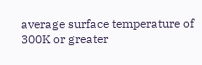average surface temperature of 300K or greater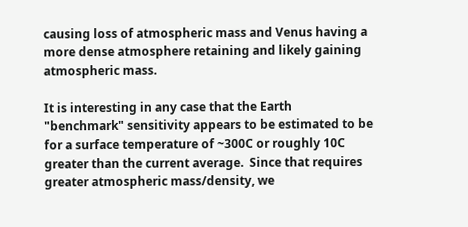causing loss of atmospheric mass and Venus having a more dense atmosphere retaining and likely gaining atmospheric mass.

It is interesting in any case that the Earth "benchmark" sensitivity appears to be estimated to be for a surface temperature of ~300C or roughly 10C greater than the current average.  Since that requires greater atmospheric mass/density, we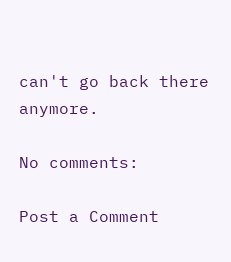can't go back there anymore.

No comments:

Post a Comment